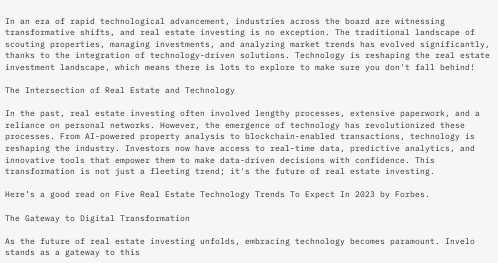In an era of rapid technological advancement, industries across the board are witnessing transformative shifts, and real estate investing is no exception. The traditional landscape of scouting properties, managing investments, and analyzing market trends has evolved significantly, thanks to the integration of technology-driven solutions. Technology is reshaping the real estate investment landscape, which means there is lots to explore to make sure you don't fall behind!

The Intersection of Real Estate and Technology

In the past, real estate investing often involved lengthy processes, extensive paperwork, and a reliance on personal networks. However, the emergence of technology has revolutionized these processes. From AI-powered property analysis to blockchain-enabled transactions, technology is reshaping the industry. Investors now have access to real-time data, predictive analytics, and innovative tools that empower them to make data-driven decisions with confidence. This transformation is not just a fleeting trend; it's the future of real estate investing.

Here’s a good read on Five Real Estate Technology Trends To Expect In 2023 by Forbes.

The Gateway to Digital Transformation

As the future of real estate investing unfolds, embracing technology becomes paramount. Invelo stands as a gateway to this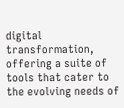digital transformation, offering a suite of tools that cater to the evolving needs of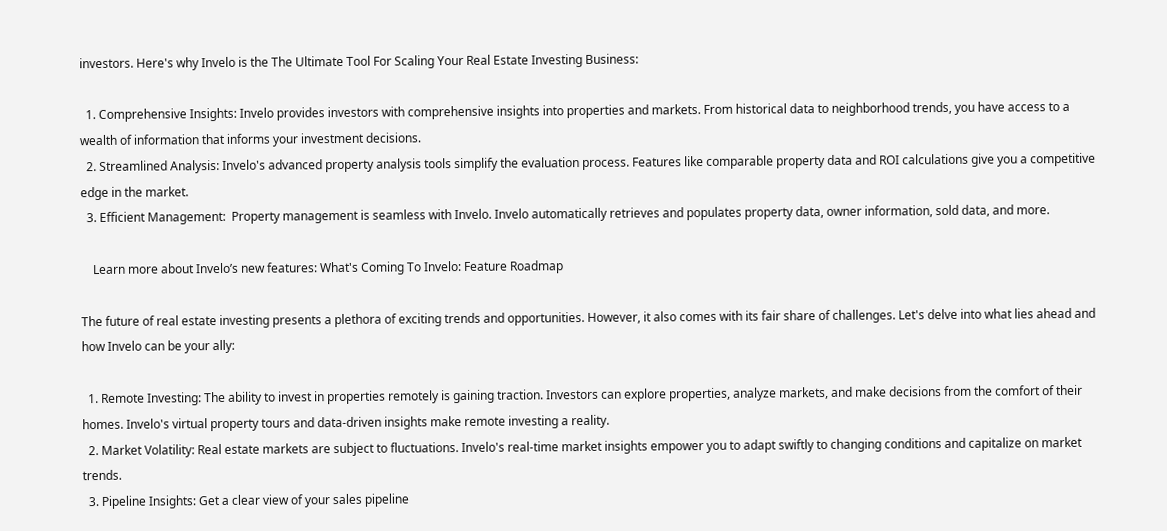investors. Here's why Invelo is the The Ultimate Tool For Scaling Your Real Estate Investing Business:

  1. Comprehensive Insights: Invelo provides investors with comprehensive insights into properties and markets. From historical data to neighborhood trends, you have access to a wealth of information that informs your investment decisions.
  2. Streamlined Analysis: Invelo's advanced property analysis tools simplify the evaluation process. Features like comparable property data and ROI calculations give you a competitive edge in the market.
  3. Efficient Management:  Property management is seamless with Invelo. Invelo automatically retrieves and populates property data, owner information, sold data, and more.

    Learn more about Invelo’s new features: What's Coming To Invelo: Feature Roadmap

The future of real estate investing presents a plethora of exciting trends and opportunities. However, it also comes with its fair share of challenges. Let's delve into what lies ahead and how Invelo can be your ally:

  1. Remote Investing: The ability to invest in properties remotely is gaining traction. Investors can explore properties, analyze markets, and make decisions from the comfort of their homes. Invelo's virtual property tours and data-driven insights make remote investing a reality.
  2. Market Volatility: Real estate markets are subject to fluctuations. Invelo's real-time market insights empower you to adapt swiftly to changing conditions and capitalize on market trends.
  3. Pipeline Insights: Get a clear view of your sales pipeline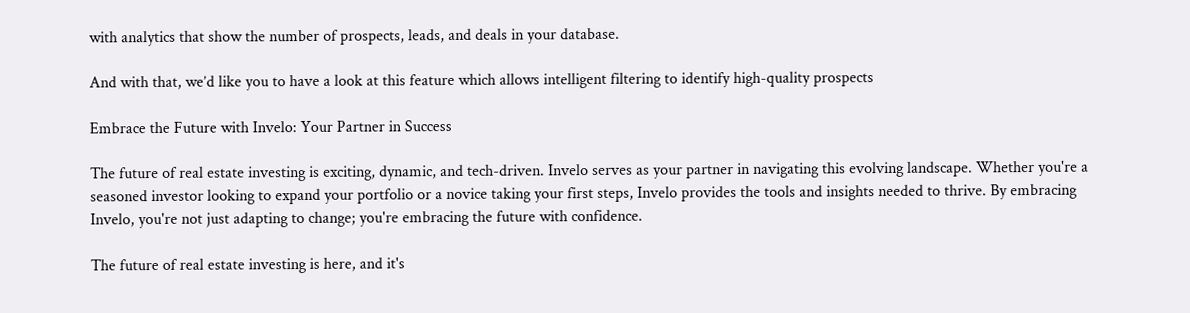with analytics that show the number of prospects, leads, and deals in your database.

And with that, we’d like you to have a look at this feature which allows intelligent filtering to identify high-quality prospects

Embrace the Future with Invelo: Your Partner in Success

The future of real estate investing is exciting, dynamic, and tech-driven. Invelo serves as your partner in navigating this evolving landscape. Whether you're a seasoned investor looking to expand your portfolio or a novice taking your first steps, Invelo provides the tools and insights needed to thrive. By embracing Invelo, you're not just adapting to change; you're embracing the future with confidence.

The future of real estate investing is here, and it's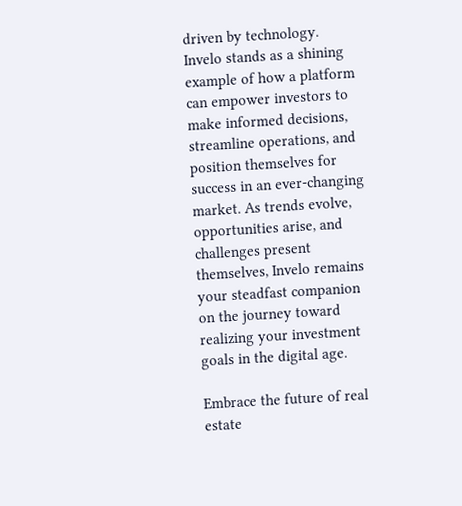driven by technology. Invelo stands as a shining example of how a platform can empower investors to make informed decisions, streamline operations, and position themselves for success in an ever-changing market. As trends evolve, opportunities arise, and challenges present themselves, Invelo remains your steadfast companion on the journey toward realizing your investment goals in the digital age.

Embrace the future of real estate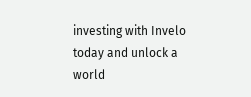investing with Invelo today and unlock a world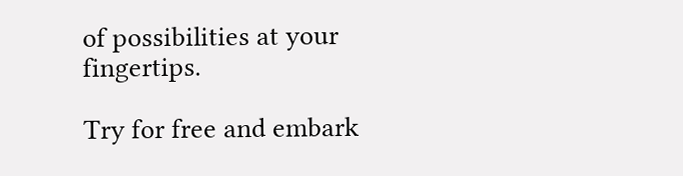of possibilities at your fingertips.

Try for free and embark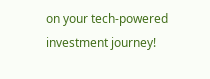on your tech-powered investment journey!